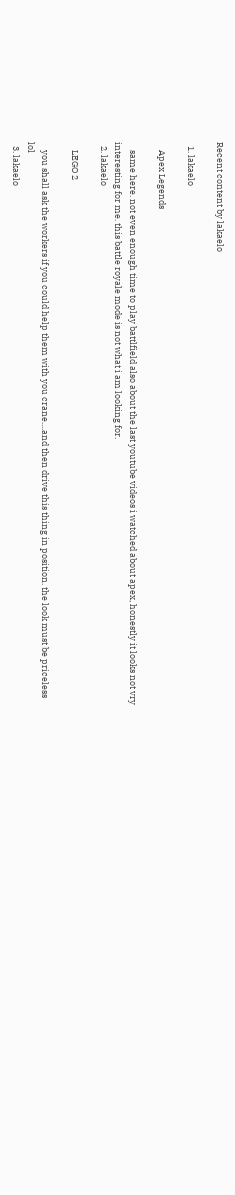Recent content by lakaelo

  1. lakaelo

    Apex Legends

    same here. not even enough time to play battlfield also about the last youtube videos i watched about apex, honestly it looks not vry interesting for me. this battle royale mode is not what i am looking for.
  2. lakaelo

    LEGO 2

    you shall ask the workers if you could help them with you crane....and then drive this thing in position. the look must be priceless lol
  3. lakaelo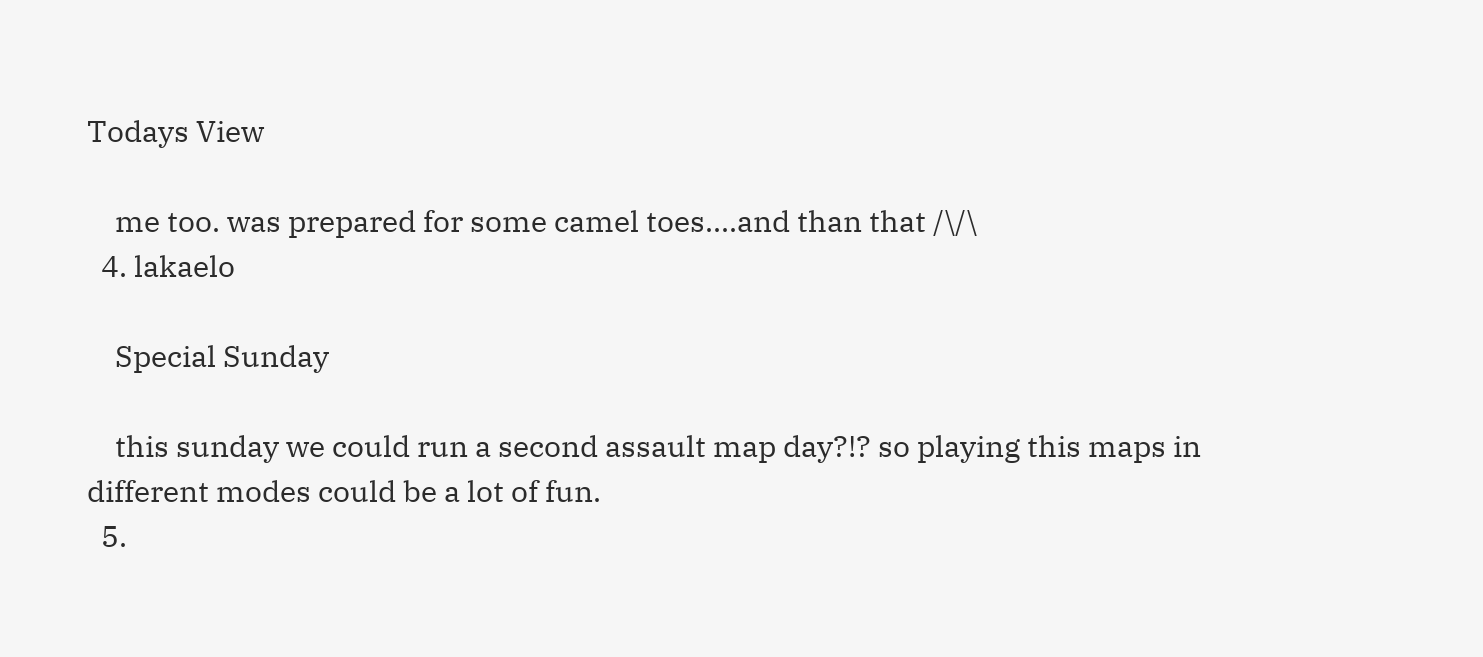Todays View

    me too. was prepared for some camel toes....and than that /\/\
  4. lakaelo

    Special Sunday

    this sunday we could run a second assault map day?!? so playing this maps in different modes could be a lot of fun.
  5.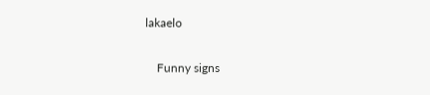lakaelo

    Funny signs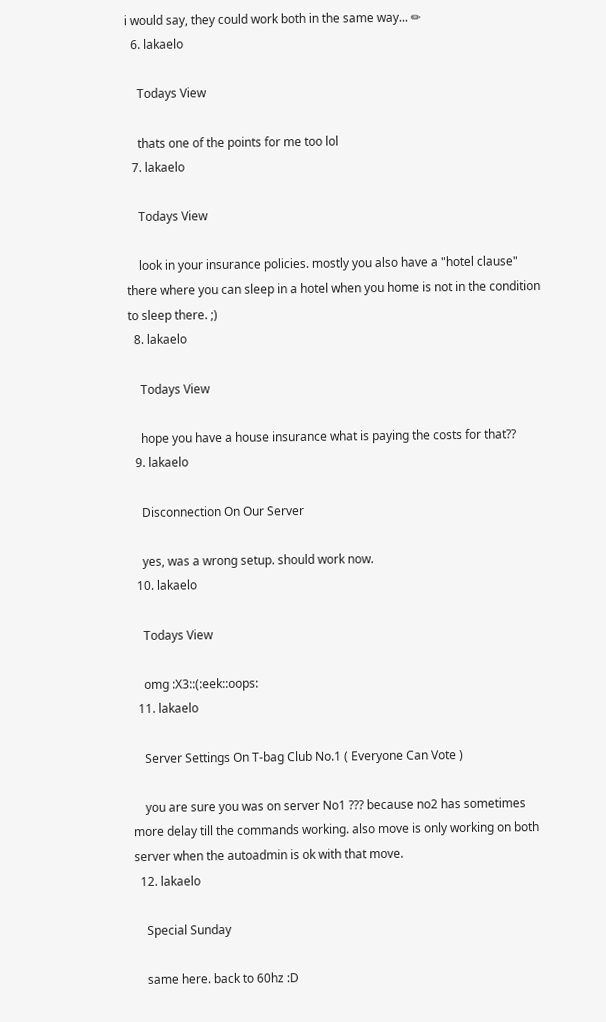i would say, they could work both in the same way... ✏
  6. lakaelo

    Todays View

    thats one of the points for me too lol
  7. lakaelo

    Todays View

    look in your insurance policies. mostly you also have a "hotel clause" there where you can sleep in a hotel when you home is not in the condition to sleep there. ;)
  8. lakaelo

    Todays View

    hope you have a house insurance what is paying the costs for that??
  9. lakaelo

    Disconnection On Our Server

    yes, was a wrong setup. should work now.
  10. lakaelo

    Todays View

    omg :X3::(:eek::oops:
  11. lakaelo

    Server Settings On T-bag Club No.1 ( Everyone Can Vote )

    you are sure you was on server No1 ??? because no2 has sometimes more delay till the commands working. also move is only working on both server when the autoadmin is ok with that move.
  12. lakaelo

    Special Sunday

    same here. back to 60hz :D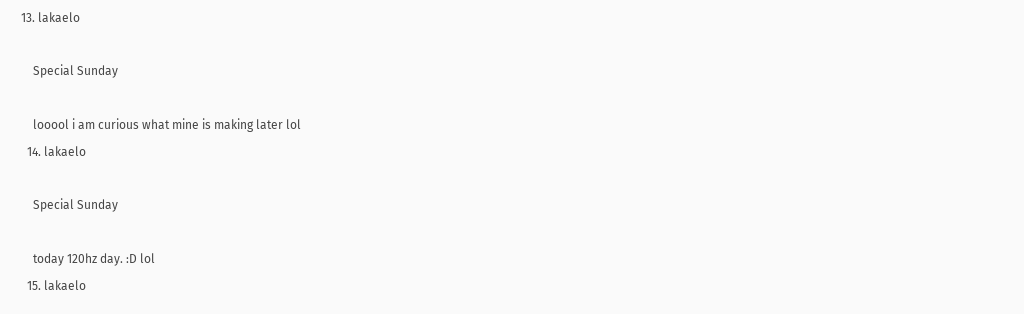13. lakaelo

    Special Sunday

    looool i am curious what mine is making later lol
  14. lakaelo

    Special Sunday

    today 120hz day. :D lol
  15. lakaelo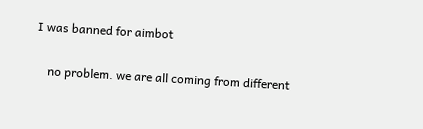I was banned for aimbot

    no problem. we are all coming from different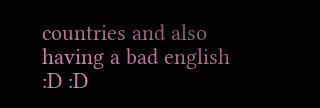countries and also having a bad english :D :D